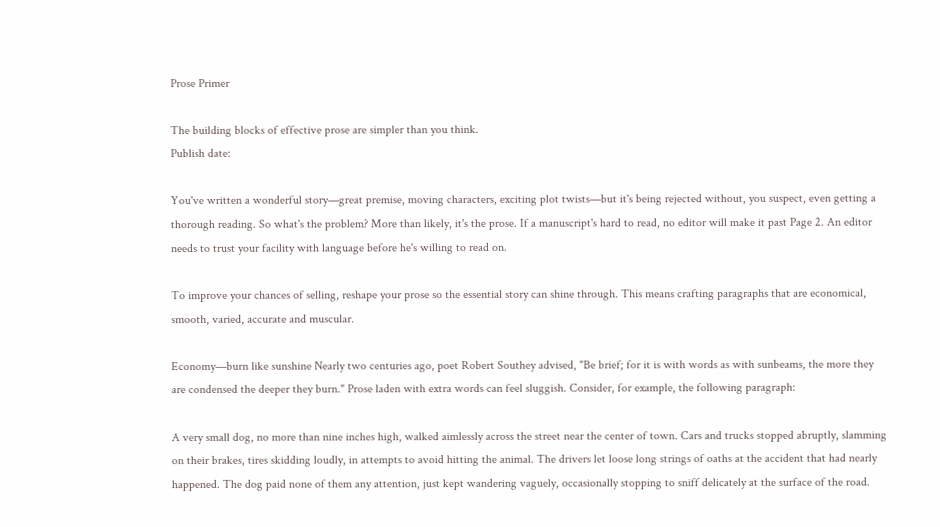Prose Primer

The building blocks of effective prose are simpler than you think.
Publish date:

You've written a wonderful story—great premise, moving characters, exciting plot twists—but it's being rejected without, you suspect, even getting a thorough reading. So what's the problem? More than likely, it's the prose. If a manuscript's hard to read, no editor will make it past Page 2. An editor needs to trust your facility with language before he's willing to read on.

To improve your chances of selling, reshape your prose so the essential story can shine through. This means crafting paragraphs that are economical, smooth, varied, accurate and muscular.

Economy—burn like sunshine Nearly two centuries ago, poet Robert Southey advised, "Be brief; for it is with words as with sunbeams, the more they are condensed the deeper they burn." Prose laden with extra words can feel sluggish. Consider, for example, the following paragraph:

A very small dog, no more than nine inches high, walked aimlessly across the street near the center of town. Cars and trucks stopped abruptly, slamming on their brakes, tires skidding loudly, in attempts to avoid hitting the animal. The drivers let loose long strings of oaths at the accident that had nearly happened. The dog paid none of them any attention, just kept wandering vaguely, occasionally stopping to sniff delicately at the surface of the road.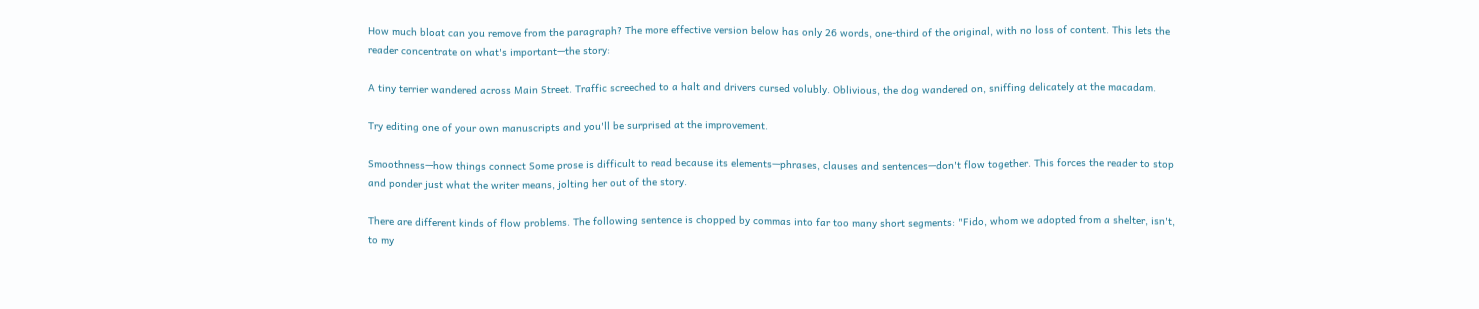How much bloat can you remove from the paragraph? The more effective version below has only 26 words, one-third of the original, with no loss of content. This lets the reader concentrate on what's important—the story:

A tiny terrier wandered across Main Street. Traffic screeched to a halt and drivers cursed volubly. Oblivious, the dog wandered on, sniffing delicately at the macadam.

Try editing one of your own manuscripts and you'll be surprised at the improvement.

Smoothness—how things connect Some prose is difficult to read because its elements—phrases, clauses and sentences—don't flow together. This forces the reader to stop and ponder just what the writer means, jolting her out of the story.

There are different kinds of flow problems. The following sentence is chopped by commas into far too many short segments: "Fido, whom we adopted from a shelter, isn't, to my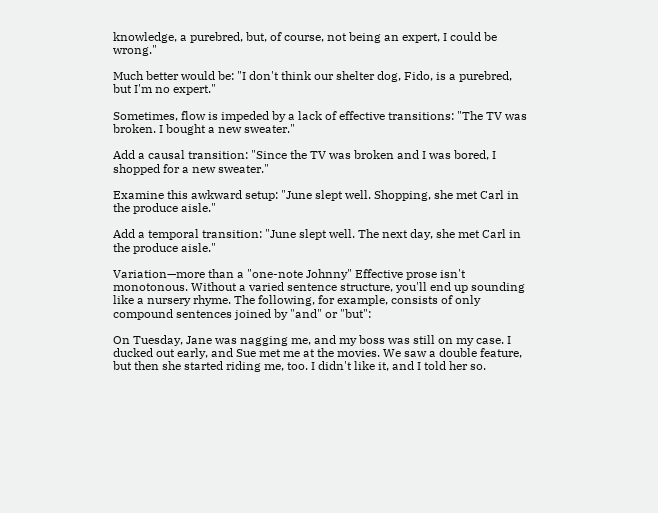knowledge, a purebred, but, of course, not being an expert, I could be wrong."

Much better would be: "I don't think our shelter dog, Fido, is a purebred, but I'm no expert."

Sometimes, flow is impeded by a lack of effective transitions: "The TV was broken. I bought a new sweater."

Add a causal transition: "Since the TV was broken and I was bored, I shopped for a new sweater."

Examine this awkward setup: "June slept well. Shopping, she met Carl in the produce aisle."

Add a temporal transition: "June slept well. The next day, she met Carl in the produce aisle."

Variation—more than a "one-note Johnny" Effective prose isn't monotonous. Without a varied sentence structure, you'll end up sounding like a nursery rhyme. The following, for example, consists of only compound sentences joined by "and" or "but":

On Tuesday, Jane was nagging me, and my boss was still on my case. I ducked out early, and Sue met me at the movies. We saw a double feature, but then she started riding me, too. I didn't like it, and I told her so.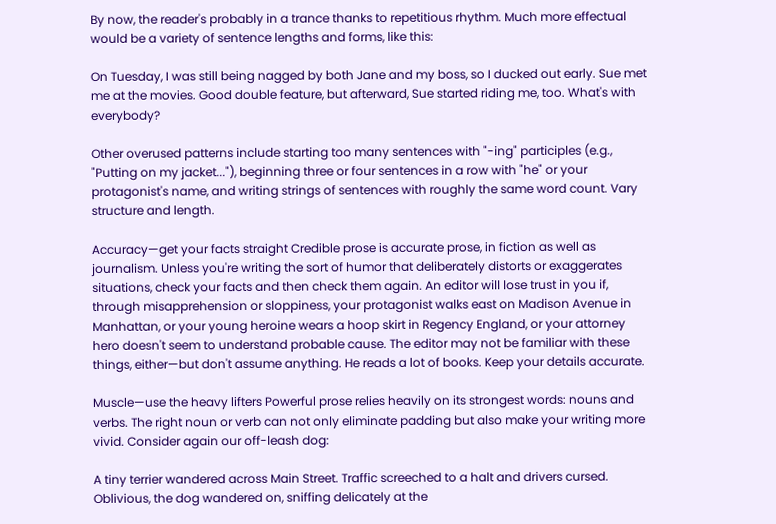By now, the reader's probably in a trance thanks to repetitious rhythm. Much more effectual would be a variety of sentence lengths and forms, like this:

On Tuesday, I was still being nagged by both Jane and my boss, so I ducked out early. Sue met me at the movies. Good double feature, but afterward, Sue started riding me, too. What's with everybody?

Other overused patterns include starting too many sentences with "-ing" participles (e.g., "Putting on my jacket..."), beginning three or four sentences in a row with "he" or your protagonist's name, and writing strings of sentences with roughly the same word count. Vary structure and length.

Accuracy—get your facts straight Credible prose is accurate prose, in fiction as well as journalism. Unless you're writing the sort of humor that deliberately distorts or exaggerates situations, check your facts and then check them again. An editor will lose trust in you if, through misapprehension or sloppiness, your protagonist walks east on Madison Avenue in Manhattan, or your young heroine wears a hoop skirt in Regency England, or your attorney hero doesn't seem to understand probable cause. The editor may not be familiar with these things, either—but don't assume anything. He reads a lot of books. Keep your details accurate.

Muscle—use the heavy lifters Powerful prose relies heavily on its strongest words: nouns and verbs. The right noun or verb can not only eliminate padding but also make your writing more vivid. Consider again our off-leash dog:

A tiny terrier wandered across Main Street. Traffic screeched to a halt and drivers cursed. Oblivious, the dog wandered on, sniffing delicately at the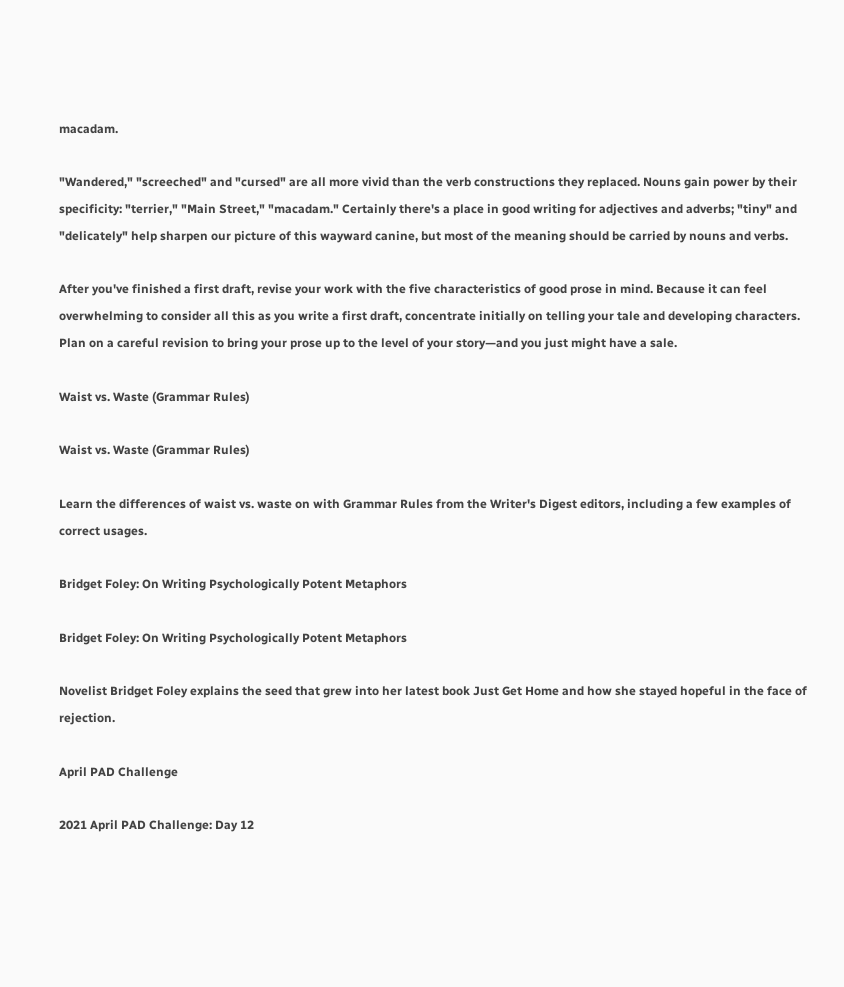macadam.

"Wandered," "screeched" and "cursed" are all more vivid than the verb constructions they replaced. Nouns gain power by their specificity: "terrier," "Main Street," "macadam." Certainly there's a place in good writing for adjectives and adverbs; "tiny" and "delicately" help sharpen our picture of this wayward canine, but most of the meaning should be carried by nouns and verbs.

After you've finished a first draft, revise your work with the five characteristics of good prose in mind. Because it can feel overwhelming to consider all this as you write a first draft, concentrate initially on telling your tale and developing characters. Plan on a careful revision to bring your prose up to the level of your story—and you just might have a sale.

Waist vs. Waste (Grammar Rules)

Waist vs. Waste (Grammar Rules)

Learn the differences of waist vs. waste on with Grammar Rules from the Writer's Digest editors, including a few examples of correct usages.

Bridget Foley: On Writing Psychologically Potent Metaphors

Bridget Foley: On Writing Psychologically Potent Metaphors

Novelist Bridget Foley explains the seed that grew into her latest book Just Get Home and how she stayed hopeful in the face of rejection.

April PAD Challenge

2021 April PAD Challenge: Day 12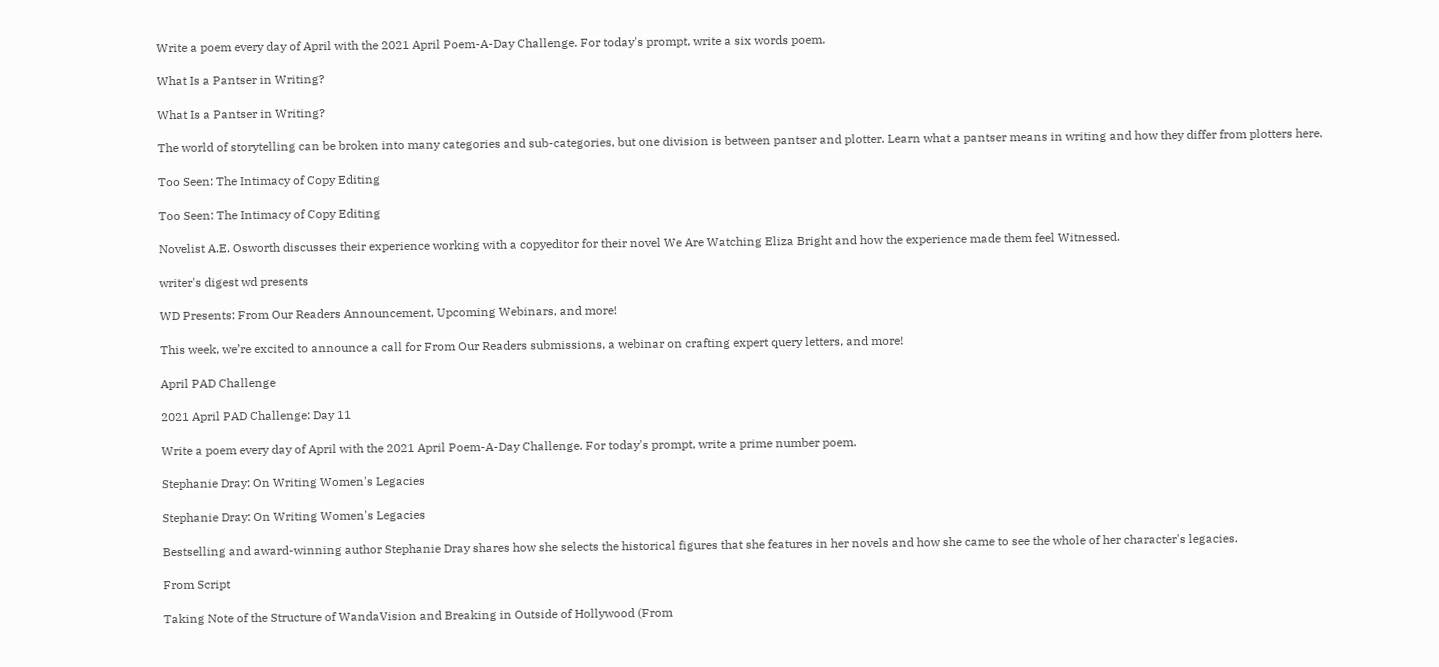Write a poem every day of April with the 2021 April Poem-A-Day Challenge. For today's prompt, write a six words poem.

What Is a Pantser in Writing?

What Is a Pantser in Writing?

The world of storytelling can be broken into many categories and sub-categories, but one division is between pantser and plotter. Learn what a pantser means in writing and how they differ from plotters here.

Too Seen: The Intimacy of Copy Editing

Too Seen: The Intimacy of Copy Editing

Novelist A.E. Osworth discusses their experience working with a copyeditor for their novel We Are Watching Eliza Bright and how the experience made them feel Witnessed.

writer's digest wd presents

WD Presents: From Our Readers Announcement, Upcoming Webinars, and more!

This week, we’re excited to announce a call for From Our Readers submissions, a webinar on crafting expert query letters, and more!

April PAD Challenge

2021 April PAD Challenge: Day 11

Write a poem every day of April with the 2021 April Poem-A-Day Challenge. For today's prompt, write a prime number poem.

Stephanie Dray: On Writing Women's Legacies

Stephanie Dray: On Writing Women's Legacies

Bestselling and award-winning author Stephanie Dray shares how she selects the historical figures that she features in her novels and how she came to see the whole of her character's legacies.

From Script

Taking Note of the Structure of WandaVision and Breaking in Outside of Hollywood (From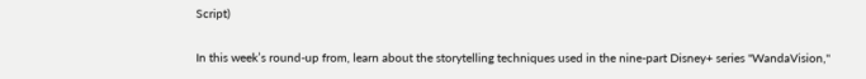Script)

In this week’s round-up from, learn about the storytelling techniques used in the nine-part Disney+ series "WandaVision,"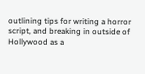outlining tips for writing a horror script, and breaking in outside of Hollywood as a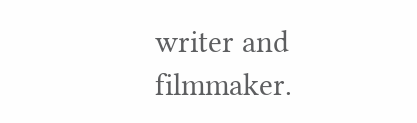writer and filmmaker.